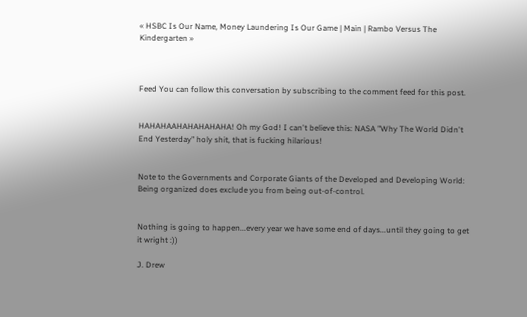« HSBC Is Our Name, Money Laundering Is Our Game | Main | Rambo Versus The Kindergarten »



Feed You can follow this conversation by subscribing to the comment feed for this post.


HAHAHAAHAHAHAHAHA! Oh my God! I can't believe this: NASA "Why The World Didn't End Yesterday" holy shit, that is fucking hilarious!


Note to the Governments and Corporate Giants of the Developed and Developing World: Being organized does exclude you from being out-of-control.


Nothing is going to happen...every year we have some end of days...until they going to get it wright :))

J. Drew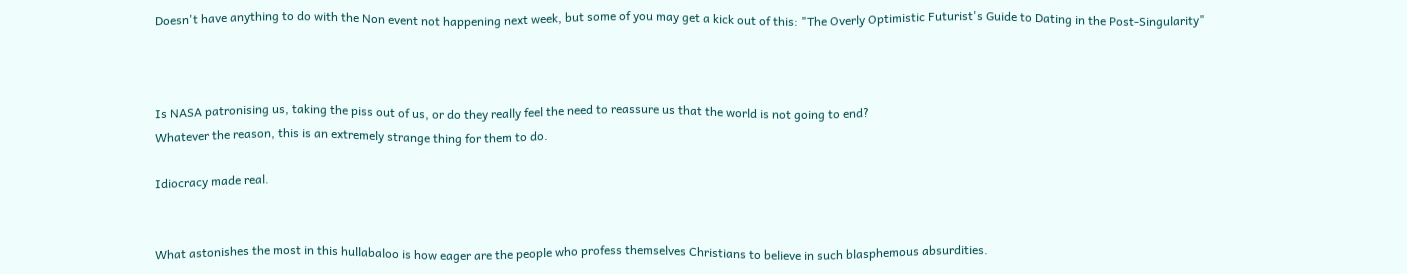Doesn't have anything to do with the Non event not happening next week, but some of you may get a kick out of this: "The Overly Optimistic Futurist's Guide to Dating in the Post-Singularity"



Is NASA patronising us, taking the piss out of us, or do they really feel the need to reassure us that the world is not going to end?
Whatever the reason, this is an extremely strange thing for them to do.

Idiocracy made real.


What astonishes the most in this hullabaloo is how eager are the people who profess themselves Christians to believe in such blasphemous absurdities.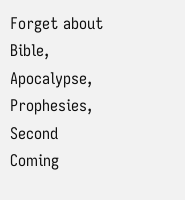Forget about Bible, Apocalypse, Prophesies, Second Coming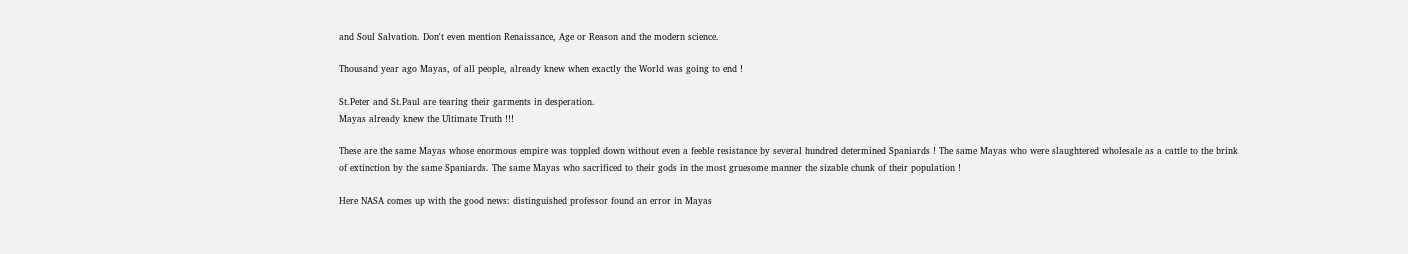and Soul Salvation. Don't even mention Renaissance, Age or Reason and the modern science.

Thousand year ago Mayas, of all people, already knew when exactly the World was going to end !

St.Peter and St.Paul are tearing their garments in desperation.
Mayas already knew the Ultimate Truth !!!

These are the same Mayas whose enormous empire was toppled down without even a feeble resistance by several hundred determined Spaniards ! The same Mayas who were slaughtered wholesale as a cattle to the brink of extinction by the same Spaniards. The same Mayas who sacrificed to their gods in the most gruesome manner the sizable chunk of their population !

Here NASA comes up with the good news: distinguished professor found an error in Mayas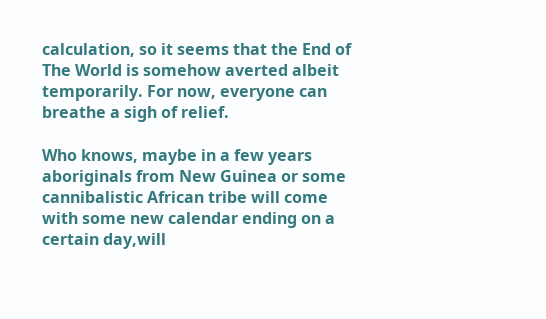calculation, so it seems that the End of The World is somehow averted albeit temporarily. For now, everyone can breathe a sigh of relief.

Who knows, maybe in a few years aboriginals from New Guinea or some cannibalistic African tribe will come with some new calendar ending on a certain day,will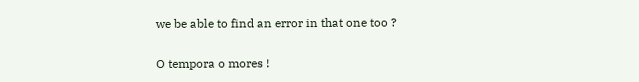we be able to find an error in that one too ?

O tempora o mores !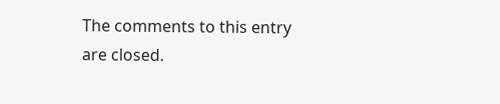The comments to this entry are closed.